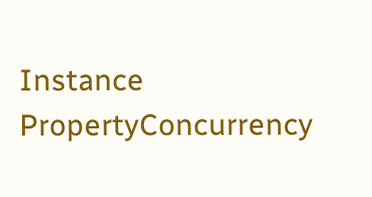Instance PropertyConcurrency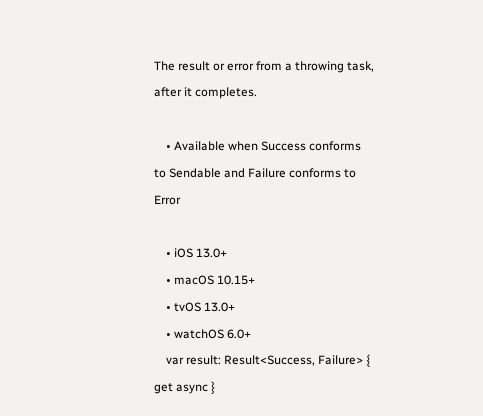The result or error from a throwing task, after it completes.

    • Available when Success conforms to Sendable and Failure conforms to Error

    • iOS 13.0+
    • macOS 10.15+
    • tvOS 13.0+
    • watchOS 6.0+
    var result: Result<Success, Failure> { get async }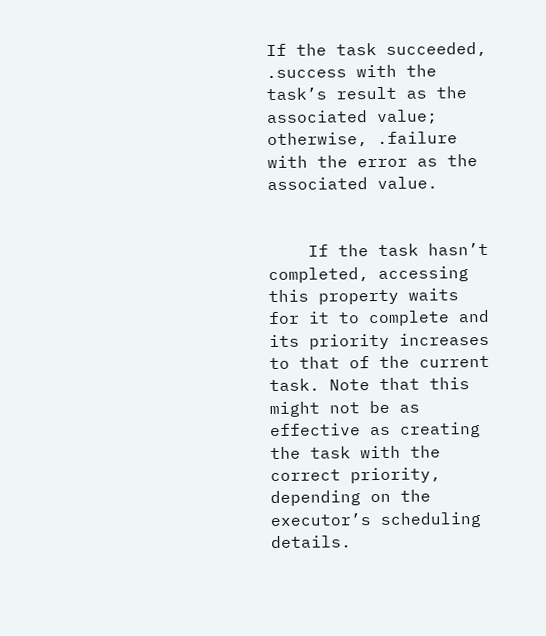If the task succeeded, .success with the task’s result as the associated value; otherwise, .failure with the error as the associated value.


    If the task hasn’t completed, accessing this property waits for it to complete and its priority increases to that of the current task. Note that this might not be as effective as creating the task with the correct priority, depending on the executor’s scheduling details.